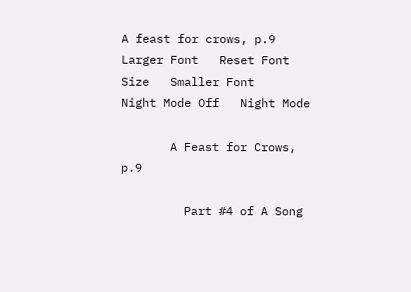A feast for crows, p.9
Larger Font   Reset Font Size   Smaller Font       Night Mode Off   Night Mode

       A Feast for Crows, p.9

         Part #4 of A Song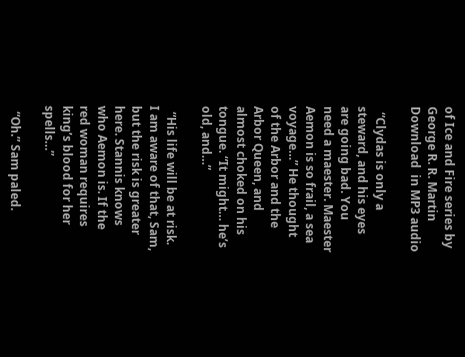of Ice and Fire series by George R. R. Martin
Download  in MP3 audio

  “Clydas is only a steward, and his eyes are going bad. You need a maester. Maester Aemon is so frail, a sea voyage…” He thought of the Arbor and the Arbor Queen, and almost choked on his tongue. “It might… he’s old, and…”

  “His life will be at risk. I am aware of that, Sam, but the risk is greater here. Stannis knows who Aemon is. If the red woman requires king’s blood for her spells…”

  “Oh.” Sam paled.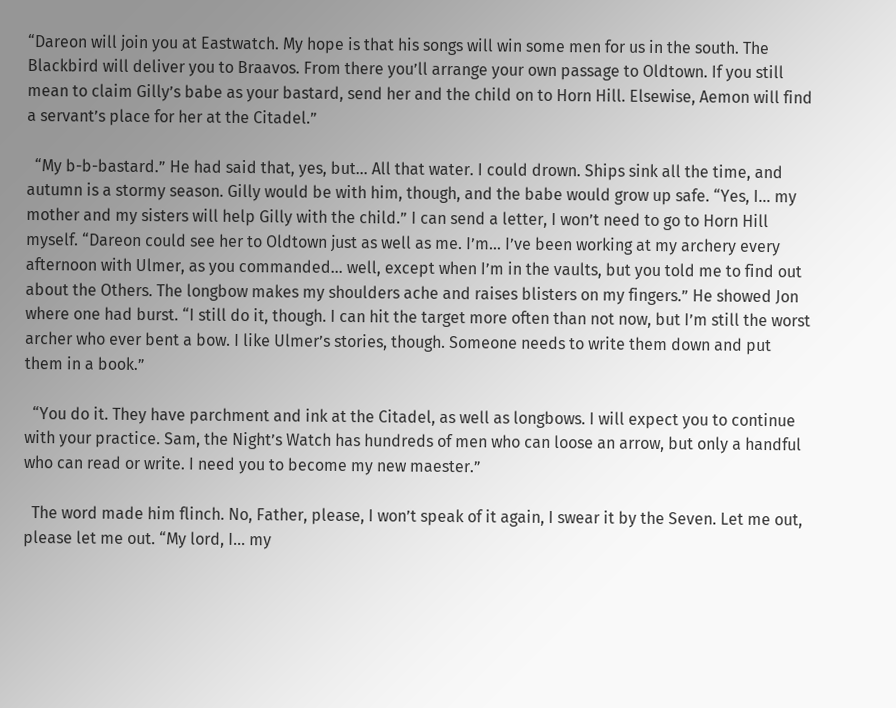“Dareon will join you at Eastwatch. My hope is that his songs will win some men for us in the south. The Blackbird will deliver you to Braavos. From there you’ll arrange your own passage to Oldtown. If you still mean to claim Gilly’s babe as your bastard, send her and the child on to Horn Hill. Elsewise, Aemon will find a servant’s place for her at the Citadel.”

  “My b-b-bastard.” He had said that, yes, but… All that water. I could drown. Ships sink all the time, and autumn is a stormy season. Gilly would be with him, though, and the babe would grow up safe. “Yes, I… my mother and my sisters will help Gilly with the child.” I can send a letter, I won’t need to go to Horn Hill myself. “Dareon could see her to Oldtown just as well as me. I’m… I’ve been working at my archery every afternoon with Ulmer, as you commanded… well, except when I’m in the vaults, but you told me to find out about the Others. The longbow makes my shoulders ache and raises blisters on my fingers.” He showed Jon where one had burst. “I still do it, though. I can hit the target more often than not now, but I’m still the worst archer who ever bent a bow. I like Ulmer’s stories, though. Someone needs to write them down and put them in a book.”

  “You do it. They have parchment and ink at the Citadel, as well as longbows. I will expect you to continue with your practice. Sam, the Night’s Watch has hundreds of men who can loose an arrow, but only a handful who can read or write. I need you to become my new maester.”

  The word made him flinch. No, Father, please, I won’t speak of it again, I swear it by the Seven. Let me out, please let me out. “My lord, I… my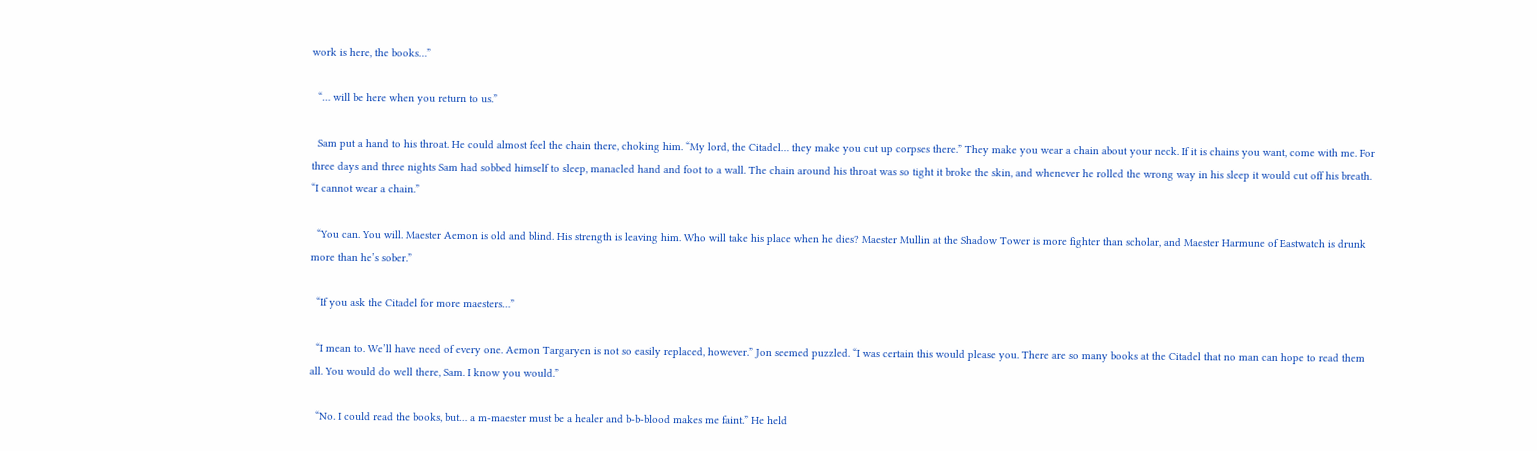work is here, the books…”

  “… will be here when you return to us.”

  Sam put a hand to his throat. He could almost feel the chain there, choking him. “My lord, the Citadel… they make you cut up corpses there.” They make you wear a chain about your neck. If it is chains you want, come with me. For three days and three nights Sam had sobbed himself to sleep, manacled hand and foot to a wall. The chain around his throat was so tight it broke the skin, and whenever he rolled the wrong way in his sleep it would cut off his breath. “I cannot wear a chain.”

  “You can. You will. Maester Aemon is old and blind. His strength is leaving him. Who will take his place when he dies? Maester Mullin at the Shadow Tower is more fighter than scholar, and Maester Harmune of Eastwatch is drunk more than he’s sober.”

  “If you ask the Citadel for more maesters…”

  “I mean to. We’ll have need of every one. Aemon Targaryen is not so easily replaced, however.” Jon seemed puzzled. “I was certain this would please you. There are so many books at the Citadel that no man can hope to read them all. You would do well there, Sam. I know you would.”

  “No. I could read the books, but… a m-maester must be a healer and b-b-blood makes me faint.” He held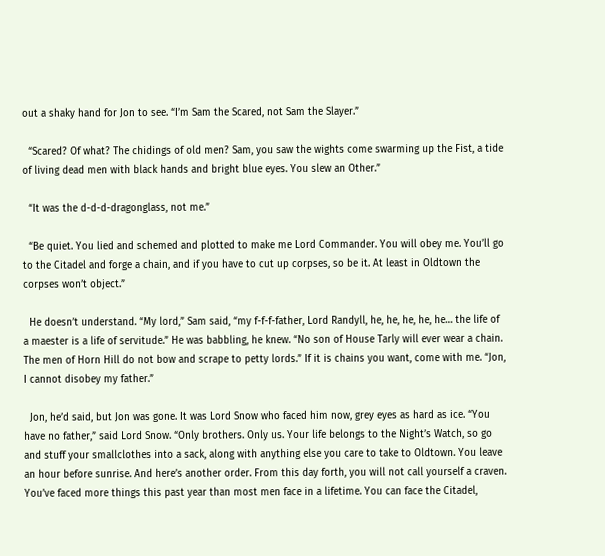out a shaky hand for Jon to see. “I’m Sam the Scared, not Sam the Slayer.”

  “Scared? Of what? The chidings of old men? Sam, you saw the wights come swarming up the Fist, a tide of living dead men with black hands and bright blue eyes. You slew an Other.”

  “It was the d-d-d-dragonglass, not me.”

  “Be quiet. You lied and schemed and plotted to make me Lord Commander. You will obey me. You’ll go to the Citadel and forge a chain, and if you have to cut up corpses, so be it. At least in Oldtown the corpses won’t object.”

  He doesn’t understand. “My lord,” Sam said, “my f-f-f-father, Lord Randyll, he, he, he, he, he… the life of a maester is a life of servitude.” He was babbling, he knew. “No son of House Tarly will ever wear a chain. The men of Horn Hill do not bow and scrape to petty lords.” If it is chains you want, come with me. “Jon, I cannot disobey my father.”

  Jon, he’d said, but Jon was gone. It was Lord Snow who faced him now, grey eyes as hard as ice. “You have no father,” said Lord Snow. “Only brothers. Only us. Your life belongs to the Night’s Watch, so go and stuff your smallclothes into a sack, along with anything else you care to take to Oldtown. You leave an hour before sunrise. And here’s another order. From this day forth, you will not call yourself a craven. You’ve faced more things this past year than most men face in a lifetime. You can face the Citadel,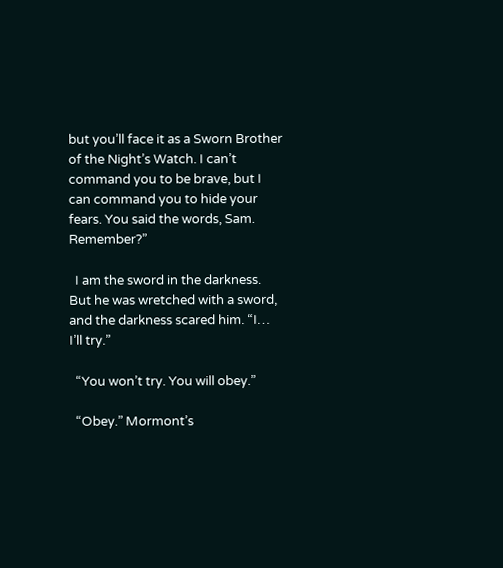but you’ll face it as a Sworn Brother of the Night’s Watch. I can’t command you to be brave, but I can command you to hide your fears. You said the words, Sam. Remember?”

  I am the sword in the darkness. But he was wretched with a sword, and the darkness scared him. “I… I’ll try.”

  “You won’t try. You will obey.”

  “Obey.” Mormont’s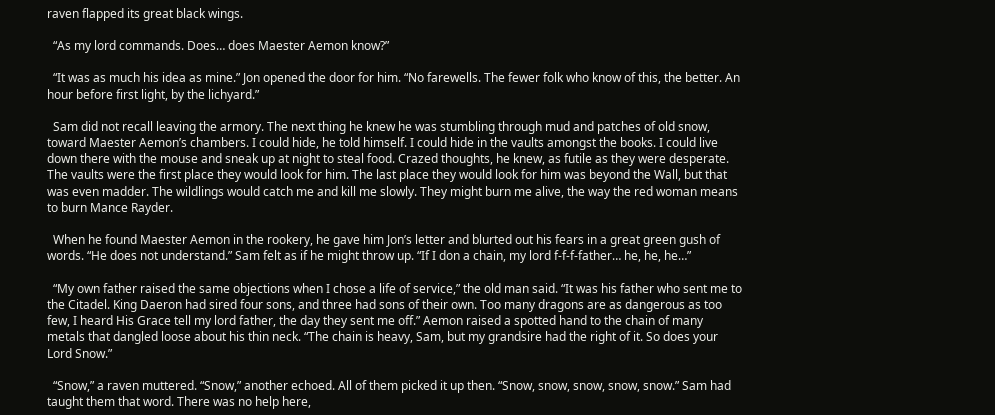raven flapped its great black wings.

  “As my lord commands. Does… does Maester Aemon know?”

  “It was as much his idea as mine.” Jon opened the door for him. “No farewells. The fewer folk who know of this, the better. An hour before first light, by the lichyard.”

  Sam did not recall leaving the armory. The next thing he knew he was stumbling through mud and patches of old snow, toward Maester Aemon’s chambers. I could hide, he told himself. I could hide in the vaults amongst the books. I could live down there with the mouse and sneak up at night to steal food. Crazed thoughts, he knew, as futile as they were desperate. The vaults were the first place they would look for him. The last place they would look for him was beyond the Wall, but that was even madder. The wildlings would catch me and kill me slowly. They might burn me alive, the way the red woman means to burn Mance Rayder.

  When he found Maester Aemon in the rookery, he gave him Jon’s letter and blurted out his fears in a great green gush of words. “He does not understand.” Sam felt as if he might throw up. “If I don a chain, my lord f-f-f-father… he, he, he…”

  “My own father raised the same objections when I chose a life of service,” the old man said. “It was his father who sent me to the Citadel. King Daeron had sired four sons, and three had sons of their own. Too many dragons are as dangerous as too few, I heard His Grace tell my lord father, the day they sent me off.” Aemon raised a spotted hand to the chain of many metals that dangled loose about his thin neck. “The chain is heavy, Sam, but my grandsire had the right of it. So does your Lord Snow.”

  “Snow,” a raven muttered. “Snow,” another echoed. All of them picked it up then. “Snow, snow, snow, snow, snow.” Sam had taught them that word. There was no help here,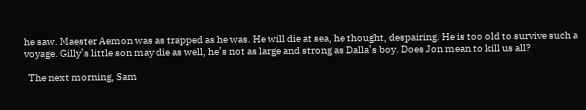he saw. Maester Aemon was as trapped as he was. He will die at sea, he thought, despairing. He is too old to survive such a voyage. Gilly’s little son may die as well, he’s not as large and strong as Dalla’s boy. Does Jon mean to kill us all?

  The next morning, Sam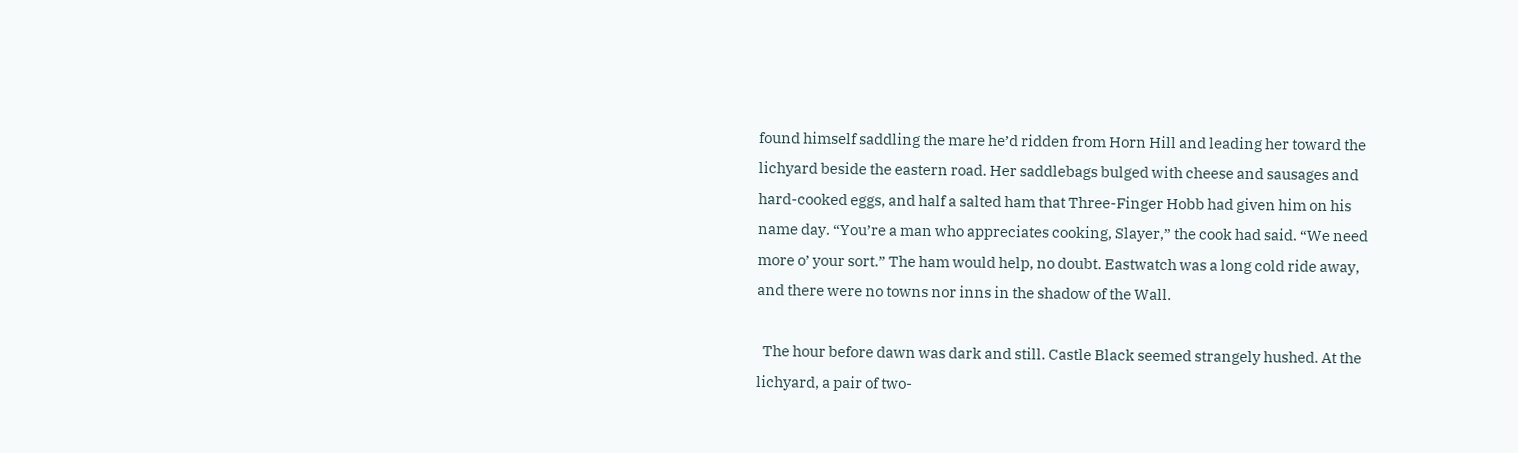found himself saddling the mare he’d ridden from Horn Hill and leading her toward the lichyard beside the eastern road. Her saddlebags bulged with cheese and sausages and hard-cooked eggs, and half a salted ham that Three-Finger Hobb had given him on his name day. “You’re a man who appreciates cooking, Slayer,” the cook had said. “We need more o’ your sort.” The ham would help, no doubt. Eastwatch was a long cold ride away, and there were no towns nor inns in the shadow of the Wall.

  The hour before dawn was dark and still. Castle Black seemed strangely hushed. At the lichyard, a pair of two-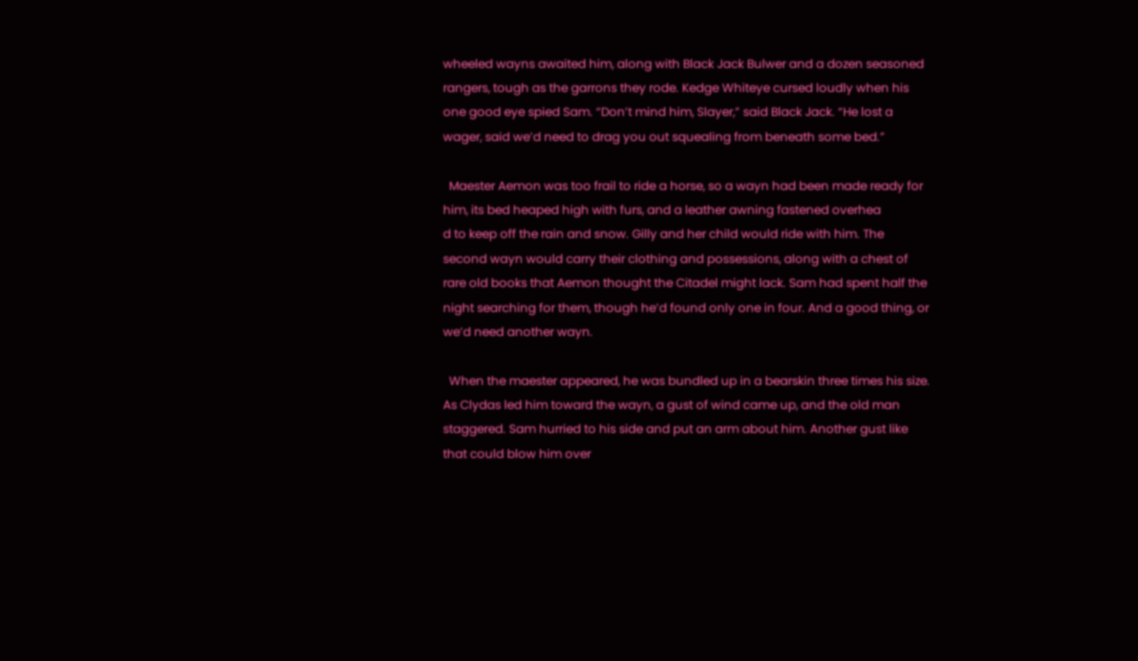wheeled wayns awaited him, along with Black Jack Bulwer and a dozen seasoned rangers, tough as the garrons they rode. Kedge Whiteye cursed loudly when his one good eye spied Sam. “Don’t mind him, Slayer,” said Black Jack. “He lost a wager, said we’d need to drag you out squealing from beneath some bed.”

  Maester Aemon was too frail to ride a horse, so a wayn had been made ready for him, its bed heaped high with furs, and a leather awning fastened overhea
d to keep off the rain and snow. Gilly and her child would ride with him. The second wayn would carry their clothing and possessions, along with a chest of rare old books that Aemon thought the Citadel might lack. Sam had spent half the night searching for them, though he’d found only one in four. And a good thing, or we’d need another wayn.

  When the maester appeared, he was bundled up in a bearskin three times his size. As Clydas led him toward the wayn, a gust of wind came up, and the old man staggered. Sam hurried to his side and put an arm about him. Another gust like that could blow him over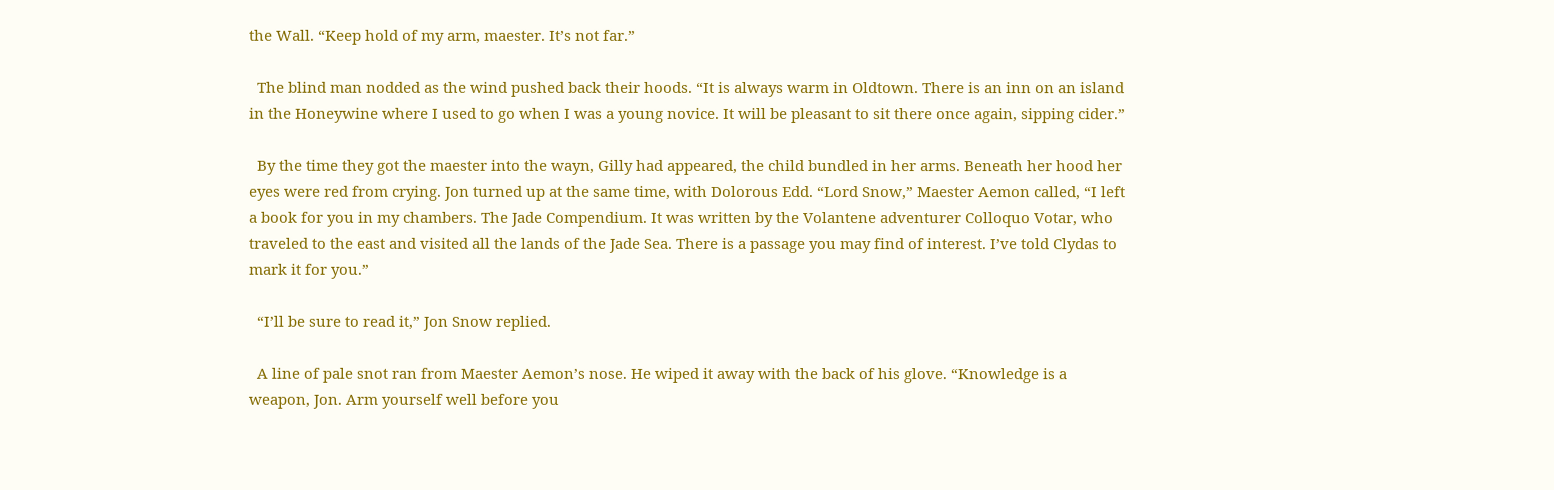the Wall. “Keep hold of my arm, maester. It’s not far.”

  The blind man nodded as the wind pushed back their hoods. “It is always warm in Oldtown. There is an inn on an island in the Honeywine where I used to go when I was a young novice. It will be pleasant to sit there once again, sipping cider.”

  By the time they got the maester into the wayn, Gilly had appeared, the child bundled in her arms. Beneath her hood her eyes were red from crying. Jon turned up at the same time, with Dolorous Edd. “Lord Snow,” Maester Aemon called, “I left a book for you in my chambers. The Jade Compendium. It was written by the Volantene adventurer Colloquo Votar, who traveled to the east and visited all the lands of the Jade Sea. There is a passage you may find of interest. I’ve told Clydas to mark it for you.”

  “I’ll be sure to read it,” Jon Snow replied.

  A line of pale snot ran from Maester Aemon’s nose. He wiped it away with the back of his glove. “Knowledge is a weapon, Jon. Arm yourself well before you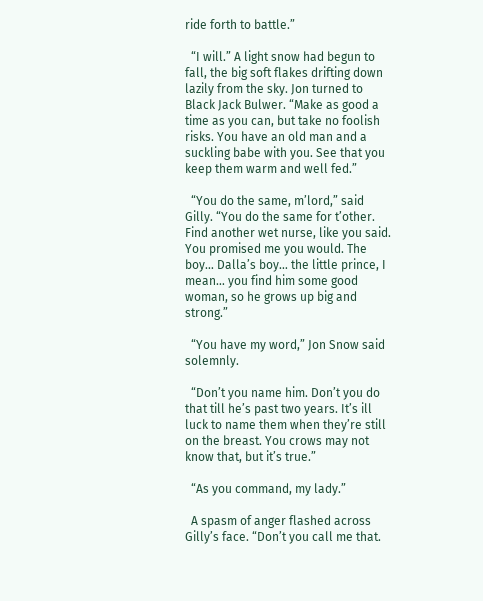ride forth to battle.”

  “I will.” A light snow had begun to fall, the big soft flakes drifting down lazily from the sky. Jon turned to Black Jack Bulwer. “Make as good a time as you can, but take no foolish risks. You have an old man and a suckling babe with you. See that you keep them warm and well fed.”

  “You do the same, m’lord,” said Gilly. “You do the same for t’other. Find another wet nurse, like you said. You promised me you would. The boy… Dalla’s boy… the little prince, I mean… you find him some good woman, so he grows up big and strong.”

  “You have my word,” Jon Snow said solemnly.

  “Don’t you name him. Don’t you do that till he’s past two years. It’s ill luck to name them when they’re still on the breast. You crows may not know that, but it’s true.”

  “As you command, my lady.”

  A spasm of anger flashed across Gilly’s face. “Don’t you call me that.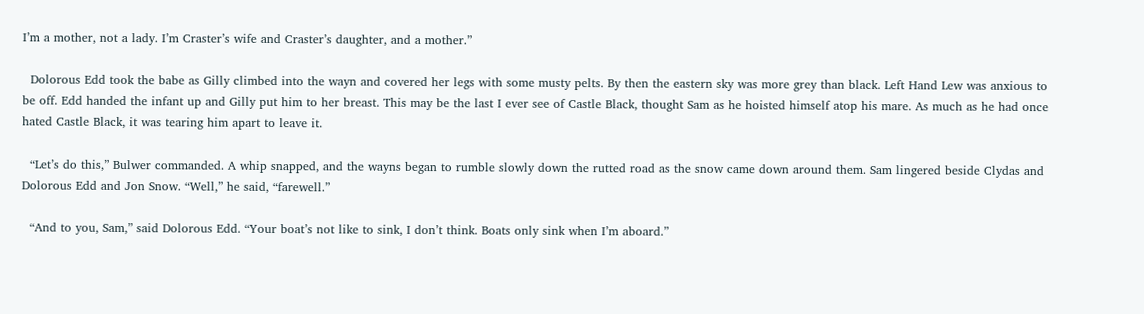I’m a mother, not a lady. I’m Craster’s wife and Craster’s daughter, and a mother.”

  Dolorous Edd took the babe as Gilly climbed into the wayn and covered her legs with some musty pelts. By then the eastern sky was more grey than black. Left Hand Lew was anxious to be off. Edd handed the infant up and Gilly put him to her breast. This may be the last I ever see of Castle Black, thought Sam as he hoisted himself atop his mare. As much as he had once hated Castle Black, it was tearing him apart to leave it.

  “Let’s do this,” Bulwer commanded. A whip snapped, and the wayns began to rumble slowly down the rutted road as the snow came down around them. Sam lingered beside Clydas and Dolorous Edd and Jon Snow. “Well,” he said, “farewell.”

  “And to you, Sam,” said Dolorous Edd. “Your boat’s not like to sink, I don’t think. Boats only sink when I’m aboard.”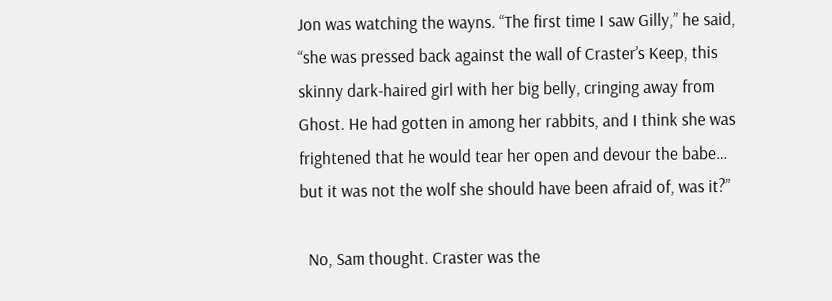Jon was watching the wayns. “The first time I saw Gilly,” he said, “she was pressed back against the wall of Craster’s Keep, this skinny dark-haired girl with her big belly, cringing away from Ghost. He had gotten in among her rabbits, and I think she was frightened that he would tear her open and devour the babe… but it was not the wolf she should have been afraid of, was it?”

  No, Sam thought. Craster was the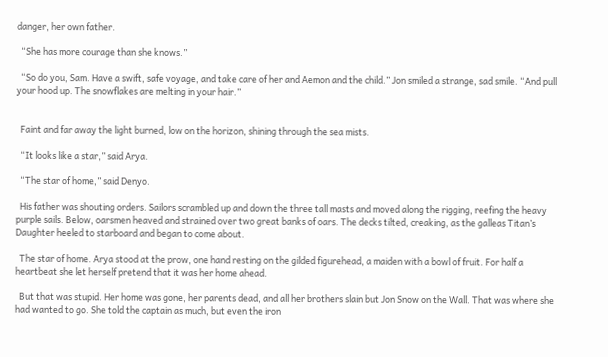danger, her own father.

  “She has more courage than she knows.”

  “So do you, Sam. Have a swift, safe voyage, and take care of her and Aemon and the child.” Jon smiled a strange, sad smile. “And pull your hood up. The snowflakes are melting in your hair.”


  Faint and far away the light burned, low on the horizon, shining through the sea mists.

  “It looks like a star,” said Arya.

  “The star of home,” said Denyo.

  His father was shouting orders. Sailors scrambled up and down the three tall masts and moved along the rigging, reefing the heavy purple sails. Below, oarsmen heaved and strained over two great banks of oars. The decks tilted, creaking, as the galleas Titan’s Daughter heeled to starboard and began to come about.

  The star of home. Arya stood at the prow, one hand resting on the gilded figurehead, a maiden with a bowl of fruit. For half a heartbeat she let herself pretend that it was her home ahead.

  But that was stupid. Her home was gone, her parents dead, and all her brothers slain but Jon Snow on the Wall. That was where she had wanted to go. She told the captain as much, but even the iron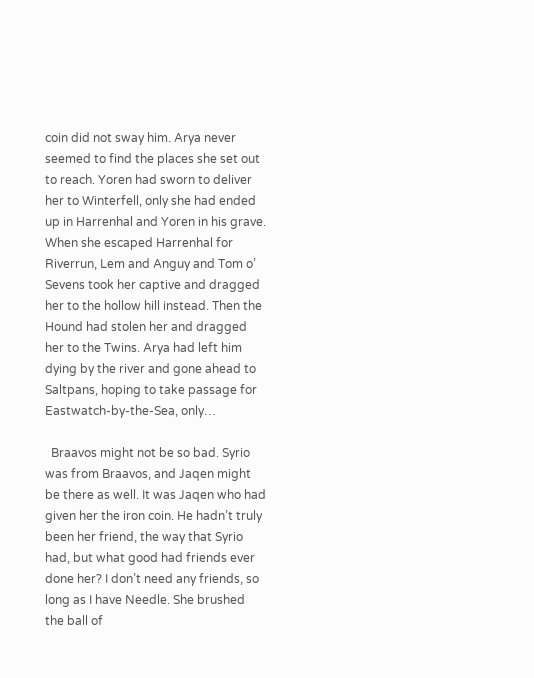coin did not sway him. Arya never seemed to find the places she set out to reach. Yoren had sworn to deliver her to Winterfell, only she had ended up in Harrenhal and Yoren in his grave. When she escaped Harrenhal for Riverrun, Lem and Anguy and Tom o’ Sevens took her captive and dragged her to the hollow hill instead. Then the Hound had stolen her and dragged her to the Twins. Arya had left him dying by the river and gone ahead to Saltpans, hoping to take passage for Eastwatch-by-the-Sea, only…

  Braavos might not be so bad. Syrio was from Braavos, and Jaqen might be there as well. It was Jaqen who had given her the iron coin. He hadn’t truly been her friend, the way that Syrio had, but what good had friends ever done her? I don’t need any friends, so long as I have Needle. She brushed the ball of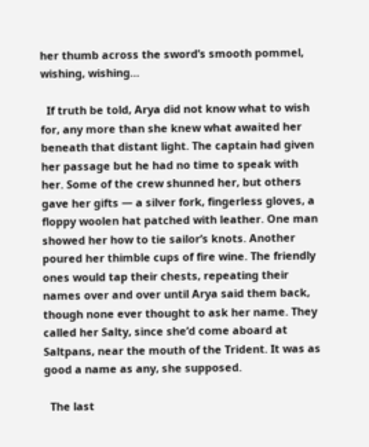her thumb across the sword’s smooth pommel, wishing, wishing…

  If truth be told, Arya did not know what to wish for, any more than she knew what awaited her beneath that distant light. The captain had given her passage but he had no time to speak with her. Some of the crew shunned her, but others gave her gifts — a silver fork, fingerless gloves, a floppy woolen hat patched with leather. One man showed her how to tie sailor’s knots. Another poured her thimble cups of fire wine. The friendly ones would tap their chests, repeating their names over and over until Arya said them back, though none ever thought to ask her name. They called her Salty, since she’d come aboard at Saltpans, near the mouth of the Trident. It was as good a name as any, she supposed.

  The last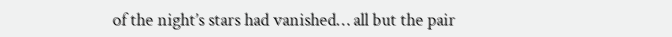of the night’s stars had vanished… all but the pair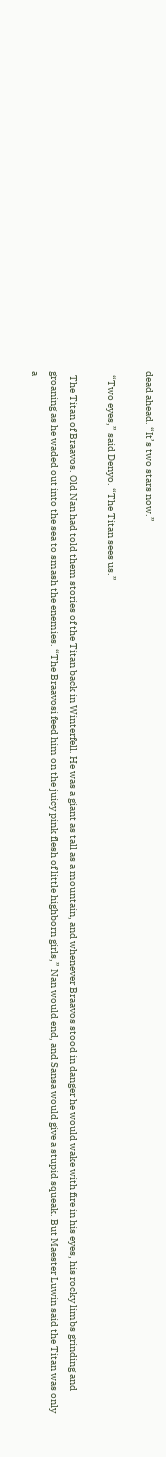dead ahead. “It’s two stars now.”

  “Two eyes,” said Denyo. “The Titan sees us.”

  The Titan of Braavos. Old Nan had told them stories of the Titan back in Winterfell. He was a giant as tall as a mountain, and whenever Braavos stood in danger he would wake with fire in his eyes, his rocky limbs grinding and groaning as he waded out into the sea to smash the enemies. “The Braavosi feed him on the juicy pink flesh of little highborn girls,” Nan would end, and Sansa would give a stupid squeak. But Maester Luwin said the Titan was only a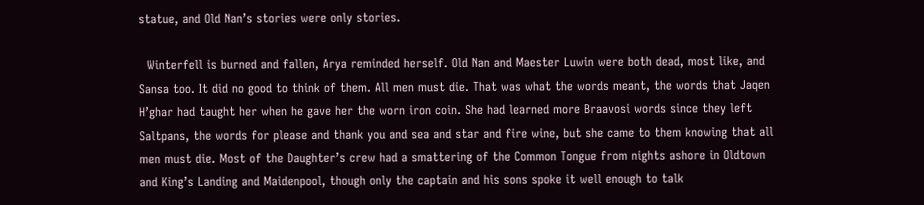statue, and Old Nan’s stories were only stories.

  Winterfell is burned and fallen, Arya reminded herself. Old Nan and Maester Luwin were both dead, most like, and Sansa too. It did no good to think of them. All men must die. That was what the words meant, the words that Jaqen H’ghar had taught her when he gave her the worn iron coin. She had learned more Braavosi words since they left Saltpans, the words for please and thank you and sea and star and fire wine, but she came to them knowing that all men must die. Most of the Daughter’s crew had a smattering of the Common Tongue from nights ashore in Oldtown and King’s Landing and Maidenpool, though only the captain and his sons spoke it well enough to talk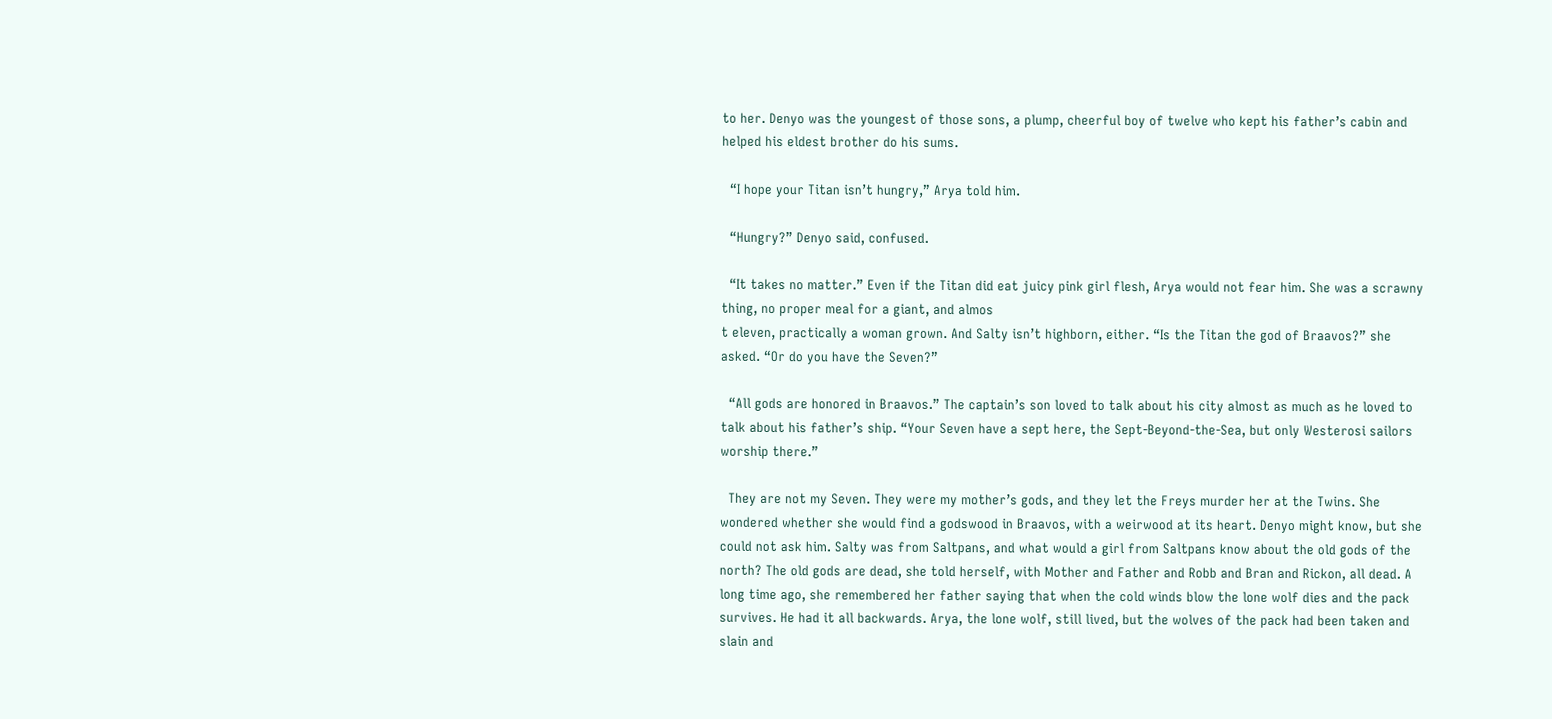to her. Denyo was the youngest of those sons, a plump, cheerful boy of twelve who kept his father’s cabin and helped his eldest brother do his sums.

  “I hope your Titan isn’t hungry,” Arya told him.

  “Hungry?” Denyo said, confused.

  “It takes no matter.” Even if the Titan did eat juicy pink girl flesh, Arya would not fear him. She was a scrawny thing, no proper meal for a giant, and almos
t eleven, practically a woman grown. And Salty isn’t highborn, either. “Is the Titan the god of Braavos?” she asked. “Or do you have the Seven?”

  “All gods are honored in Braavos.” The captain’s son loved to talk about his city almost as much as he loved to talk about his father’s ship. “Your Seven have a sept here, the Sept-Beyond-the-Sea, but only Westerosi sailors worship there.”

  They are not my Seven. They were my mother’s gods, and they let the Freys murder her at the Twins. She wondered whether she would find a godswood in Braavos, with a weirwood at its heart. Denyo might know, but she could not ask him. Salty was from Saltpans, and what would a girl from Saltpans know about the old gods of the north? The old gods are dead, she told herself, with Mother and Father and Robb and Bran and Rickon, all dead. A long time ago, she remembered her father saying that when the cold winds blow the lone wolf dies and the pack survives. He had it all backwards. Arya, the lone wolf, still lived, but the wolves of the pack had been taken and slain and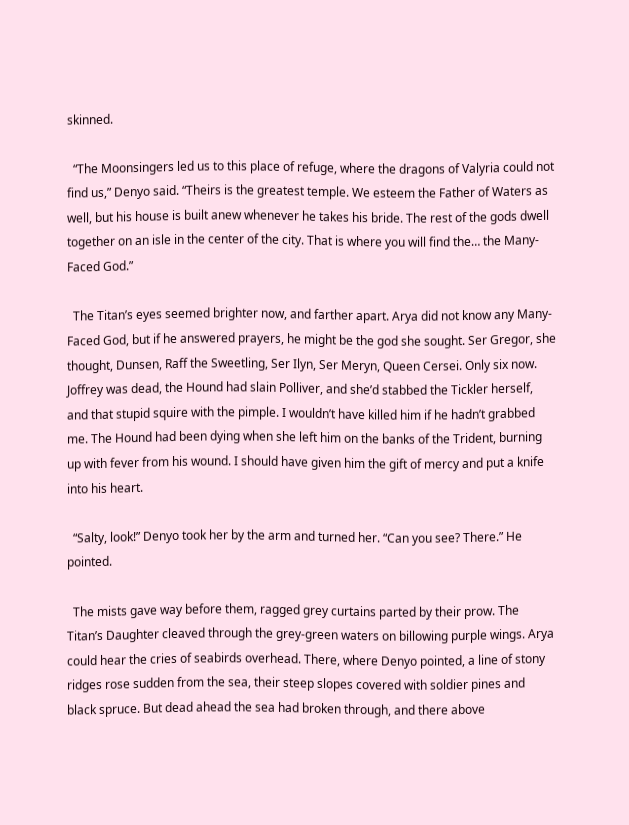skinned.

  “The Moonsingers led us to this place of refuge, where the dragons of Valyria could not find us,” Denyo said. “Theirs is the greatest temple. We esteem the Father of Waters as well, but his house is built anew whenever he takes his bride. The rest of the gods dwell together on an isle in the center of the city. That is where you will find the… the Many-Faced God.”

  The Titan’s eyes seemed brighter now, and farther apart. Arya did not know any Many-Faced God, but if he answered prayers, he might be the god she sought. Ser Gregor, she thought, Dunsen, Raff the Sweetling, Ser Ilyn, Ser Meryn, Queen Cersei. Only six now. Joffrey was dead, the Hound had slain Polliver, and she’d stabbed the Tickler herself, and that stupid squire with the pimple. I wouldn’t have killed him if he hadn’t grabbed me. The Hound had been dying when she left him on the banks of the Trident, burning up with fever from his wound. I should have given him the gift of mercy and put a knife into his heart.

  “Salty, look!” Denyo took her by the arm and turned her. “Can you see? There.” He pointed.

  The mists gave way before them, ragged grey curtains parted by their prow. The Titan’s Daughter cleaved through the grey-green waters on billowing purple wings. Arya could hear the cries of seabirds overhead. There, where Denyo pointed, a line of stony ridges rose sudden from the sea, their steep slopes covered with soldier pines and black spruce. But dead ahead the sea had broken through, and there above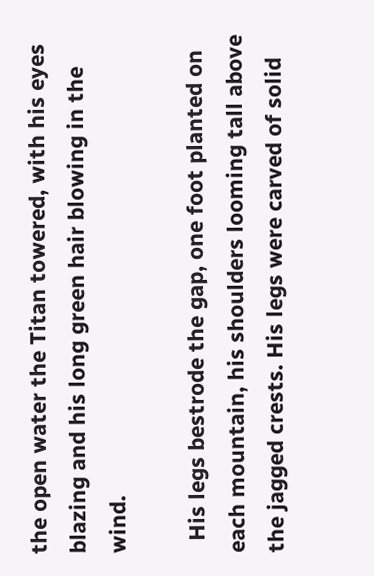the open water the Titan towered, with his eyes blazing and his long green hair blowing in the wind.

  His legs bestrode the gap, one foot planted on each mountain, his shoulders looming tall above the jagged crests. His legs were carved of solid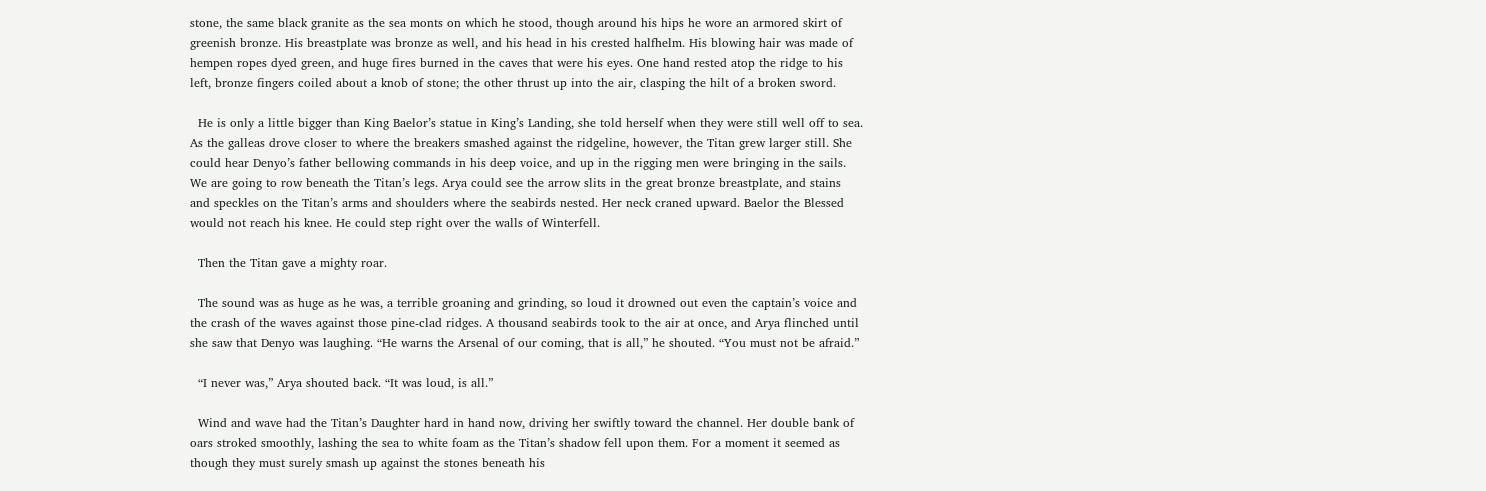stone, the same black granite as the sea monts on which he stood, though around his hips he wore an armored skirt of greenish bronze. His breastplate was bronze as well, and his head in his crested halfhelm. His blowing hair was made of hempen ropes dyed green, and huge fires burned in the caves that were his eyes. One hand rested atop the ridge to his left, bronze fingers coiled about a knob of stone; the other thrust up into the air, clasping the hilt of a broken sword.

  He is only a little bigger than King Baelor’s statue in King’s Landing, she told herself when they were still well off to sea. As the galleas drove closer to where the breakers smashed against the ridgeline, however, the Titan grew larger still. She could hear Denyo’s father bellowing commands in his deep voice, and up in the rigging men were bringing in the sails. We are going to row beneath the Titan’s legs. Arya could see the arrow slits in the great bronze breastplate, and stains and speckles on the Titan’s arms and shoulders where the seabirds nested. Her neck craned upward. Baelor the Blessed would not reach his knee. He could step right over the walls of Winterfell.

  Then the Titan gave a mighty roar.

  The sound was as huge as he was, a terrible groaning and grinding, so loud it drowned out even the captain’s voice and the crash of the waves against those pine-clad ridges. A thousand seabirds took to the air at once, and Arya flinched until she saw that Denyo was laughing. “He warns the Arsenal of our coming, that is all,” he shouted. “You must not be afraid.”

  “I never was,” Arya shouted back. “It was loud, is all.”

  Wind and wave had the Titan’s Daughter hard in hand now, driving her swiftly toward the channel. Her double bank of oars stroked smoothly, lashing the sea to white foam as the Titan’s shadow fell upon them. For a moment it seemed as though they must surely smash up against the stones beneath his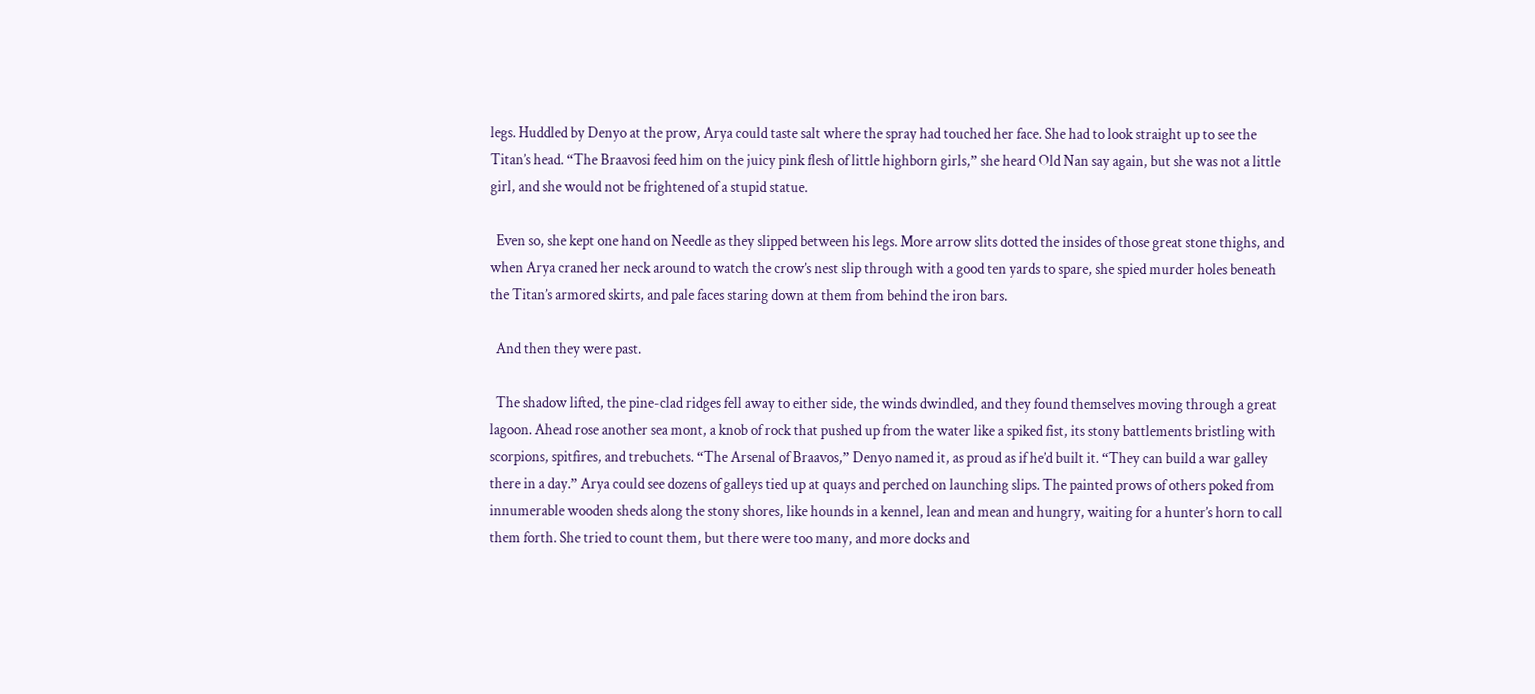legs. Huddled by Denyo at the prow, Arya could taste salt where the spray had touched her face. She had to look straight up to see the Titan’s head. “The Braavosi feed him on the juicy pink flesh of little highborn girls,” she heard Old Nan say again, but she was not a little girl, and she would not be frightened of a stupid statue.

  Even so, she kept one hand on Needle as they slipped between his legs. More arrow slits dotted the insides of those great stone thighs, and when Arya craned her neck around to watch the crow’s nest slip through with a good ten yards to spare, she spied murder holes beneath the Titan’s armored skirts, and pale faces staring down at them from behind the iron bars.

  And then they were past.

  The shadow lifted, the pine-clad ridges fell away to either side, the winds dwindled, and they found themselves moving through a great lagoon. Ahead rose another sea mont, a knob of rock that pushed up from the water like a spiked fist, its stony battlements bristling with scorpions, spitfires, and trebuchets. “The Arsenal of Braavos,” Denyo named it, as proud as if he’d built it. “They can build a war galley there in a day.” Arya could see dozens of galleys tied up at quays and perched on launching slips. The painted prows of others poked from innumerable wooden sheds along the stony shores, like hounds in a kennel, lean and mean and hungry, waiting for a hunter’s horn to call them forth. She tried to count them, but there were too many, and more docks and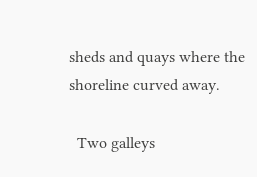sheds and quays where the shoreline curved away.

  Two galleys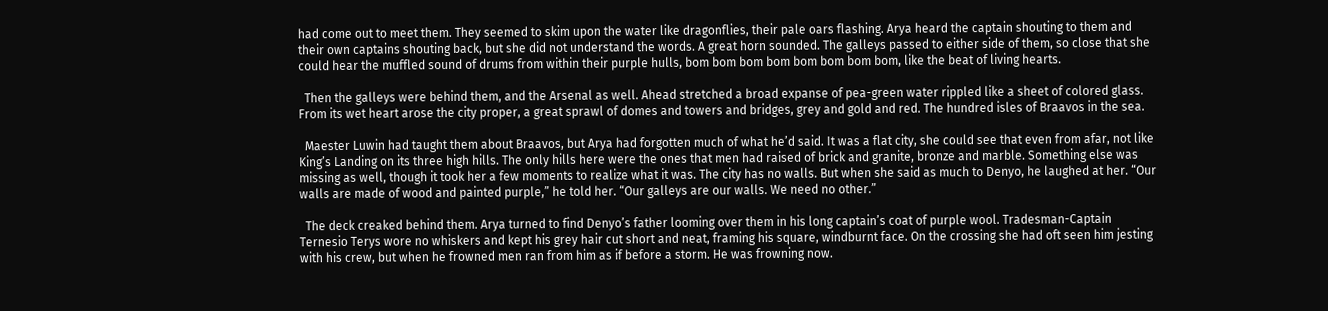had come out to meet them. They seemed to skim upon the water like dragonflies, their pale oars flashing. Arya heard the captain shouting to them and their own captains shouting back, but she did not understand the words. A great horn sounded. The galleys passed to either side of them, so close that she could hear the muffled sound of drums from within their purple hulls, bom bom bom bom bom bom bom bom, like the beat of living hearts.

  Then the galleys were behind them, and the Arsenal as well. Ahead stretched a broad expanse of pea-green water rippled like a sheet of colored glass. From its wet heart arose the city proper, a great sprawl of domes and towers and bridges, grey and gold and red. The hundred isles of Braavos in the sea.

  Maester Luwin had taught them about Braavos, but Arya had forgotten much of what he’d said. It was a flat city, she could see that even from afar, not like King’s Landing on its three high hills. The only hills here were the ones that men had raised of brick and granite, bronze and marble. Something else was missing as well, though it took her a few moments to realize what it was. The city has no walls. But when she said as much to Denyo, he laughed at her. “Our walls are made of wood and painted purple,” he told her. “Our galleys are our walls. We need no other.”

  The deck creaked behind them. Arya turned to find Denyo’s father looming over them in his long captain’s coat of purple wool. Tradesman-Captain Ternesio Terys wore no whiskers and kept his grey hair cut short and neat, framing his square, windburnt face. On the crossing she had oft seen him jesting with his crew, but when he frowned men ran from him as if before a storm. He was frowning now.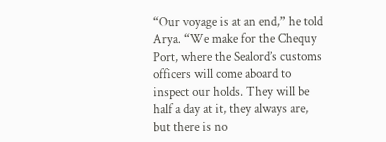“Our voyage is at an end,” he told Arya. “We make for the Chequy Port, where the Sealord’s customs officers will come aboard to inspect our holds. They will be half a day at it, they always are, but there is no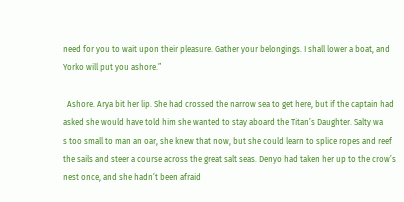need for you to wait upon their pleasure. Gather your belongings. I shall lower a boat, and Yorko will put you ashore.”

  Ashore. Arya bit her lip. She had crossed the narrow sea to get here, but if the captain had asked she would have told him she wanted to stay aboard the Titan’s Daughter. Salty wa
s too small to man an oar, she knew that now, but she could learn to splice ropes and reef the sails and steer a course across the great salt seas. Denyo had taken her up to the crow’s nest once, and she hadn’t been afraid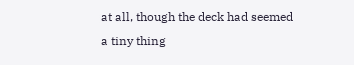at all, though the deck had seemed a tiny thing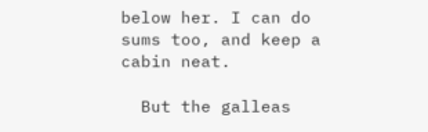below her. I can do sums too, and keep a cabin neat.

  But the galleas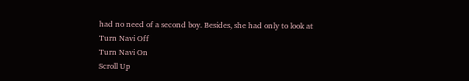had no need of a second boy. Besides, she had only to look at
Turn Navi Off
Turn Navi On
Scroll Up